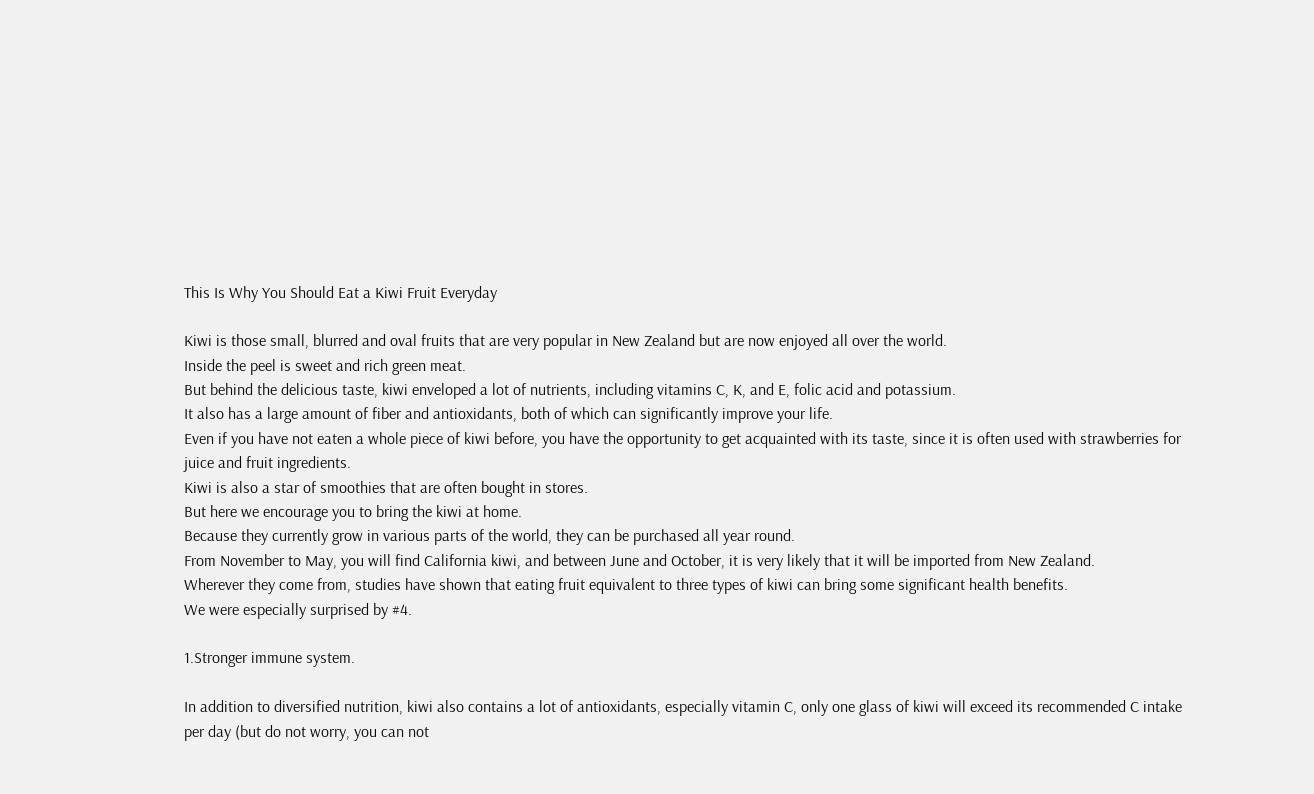This Is Why You Should Eat a Kiwi Fruit Everyday

Kiwi is those small, blurred and oval fruits that are very popular in New Zealand but are now enjoyed all over the world.
Inside the peel is sweet and rich green meat.
But behind the delicious taste, kiwi enveloped a lot of nutrients, including vitamins C, K, and E, folic acid and potassium.
It also has a large amount of fiber and antioxidants, both of which can significantly improve your life.
Even if you have not eaten a whole piece of kiwi before, you have the opportunity to get acquainted with its taste, since it is often used with strawberries for juice and fruit ingredients.
Kiwi is also a star of smoothies that are often bought in stores.
But here we encourage you to bring the kiwi at home.
Because they currently grow in various parts of the world, they can be purchased all year round.
From November to May, you will find California kiwi, and between June and October, it is very likely that it will be imported from New Zealand.
Wherever they come from, studies have shown that eating fruit equivalent to three types of kiwi can bring some significant health benefits.
We were especially surprised by #4.

1.Stronger immune system.

In addition to diversified nutrition, kiwi also contains a lot of antioxidants, especially vitamin C, only one glass of kiwi will exceed its recommended C intake per day (but do not worry, you can not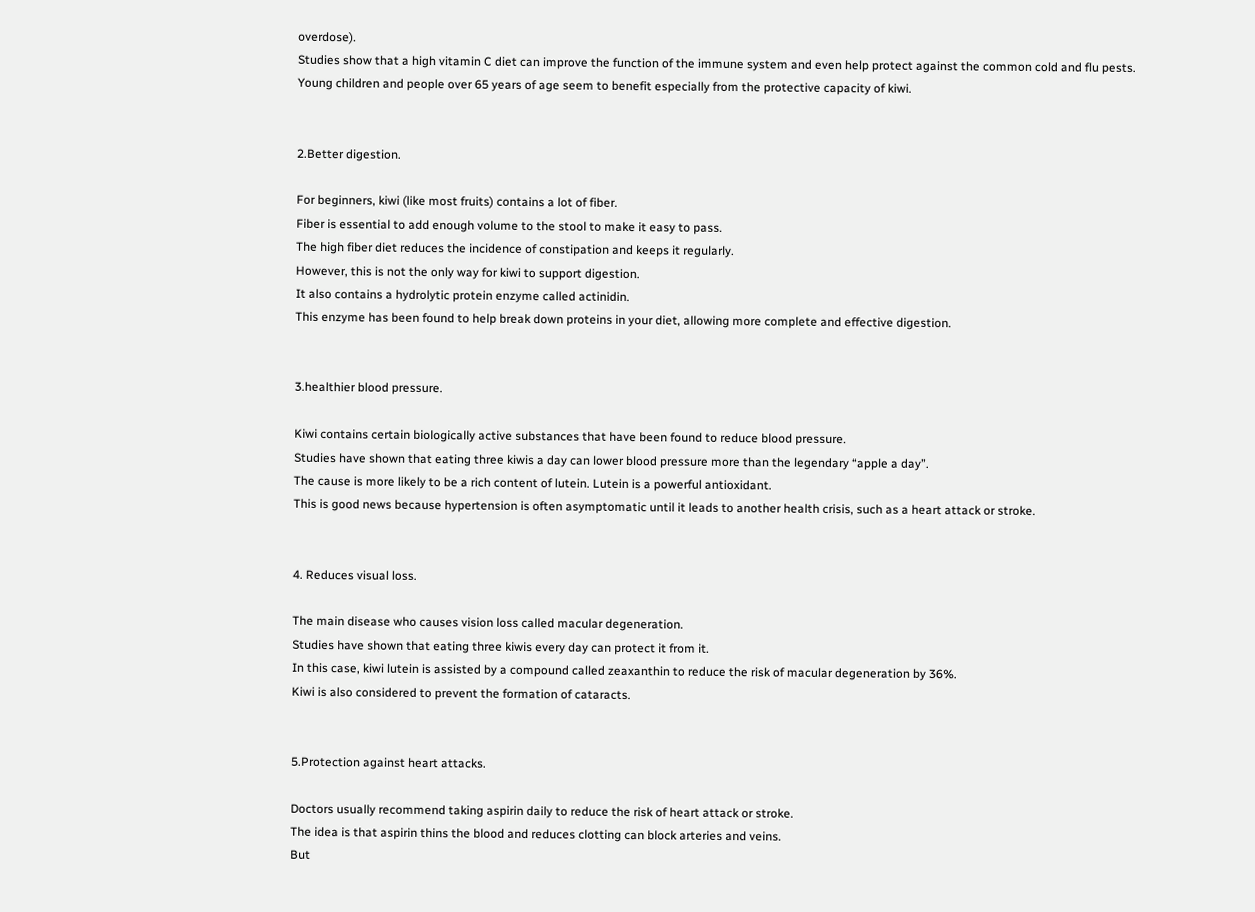overdose).
Studies show that a high vitamin C diet can improve the function of the immune system and even help protect against the common cold and flu pests.
Young children and people over 65 years of age seem to benefit especially from the protective capacity of kiwi.


2.Better digestion.

For beginners, kiwi (like most fruits) contains a lot of fiber.
Fiber is essential to add enough volume to the stool to make it easy to pass.
The high fiber diet reduces the incidence of constipation and keeps it regularly.
However, this is not the only way for kiwi to support digestion.
It also contains a hydrolytic protein enzyme called actinidin.
This enzyme has been found to help break down proteins in your diet, allowing more complete and effective digestion.


3.healthier blood pressure.

Kiwi contains certain biologically active substances that have been found to reduce blood pressure.
Studies have shown that eating three kiwis a day can lower blood pressure more than the legendary “apple a day”.
The cause is more likely to be a rich content of lutein. Lutein is a powerful antioxidant.
This is good news because hypertension is often asymptomatic until it leads to another health crisis, such as a heart attack or stroke.


4. Reduces visual loss.

The main disease who causes vision loss called macular degeneration.
Studies have shown that eating three kiwis every day can protect it from it.
In this case, kiwi lutein is assisted by a compound called zeaxanthin to reduce the risk of macular degeneration by 36%.
Kiwi is also considered to prevent the formation of cataracts.


5.Protection against heart attacks.

Doctors usually recommend taking aspirin daily to reduce the risk of heart attack or stroke.
The idea is that aspirin thins the blood and reduces clotting can block arteries and veins.
But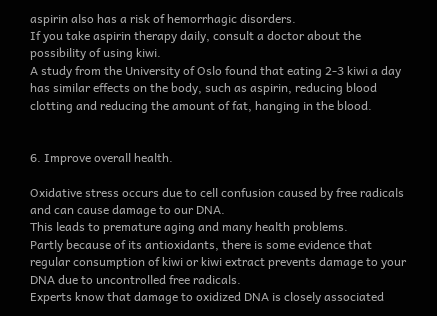aspirin also has a risk of hemorrhagic disorders.
If you take aspirin therapy daily, consult a doctor about the possibility of using kiwi.
A study from the University of Oslo found that eating 2-3 kiwi a day has similar effects on the body, such as aspirin, reducing blood clotting and reducing the amount of fat, hanging in the blood.


6. Improve overall health.

Oxidative stress occurs due to cell confusion caused by free radicals and can cause damage to our DNA.
This leads to premature aging and many health problems.
Partly because of its antioxidants, there is some evidence that regular consumption of kiwi or kiwi extract prevents damage to your DNA due to uncontrolled free radicals.
Experts know that damage to oxidized DNA is closely associated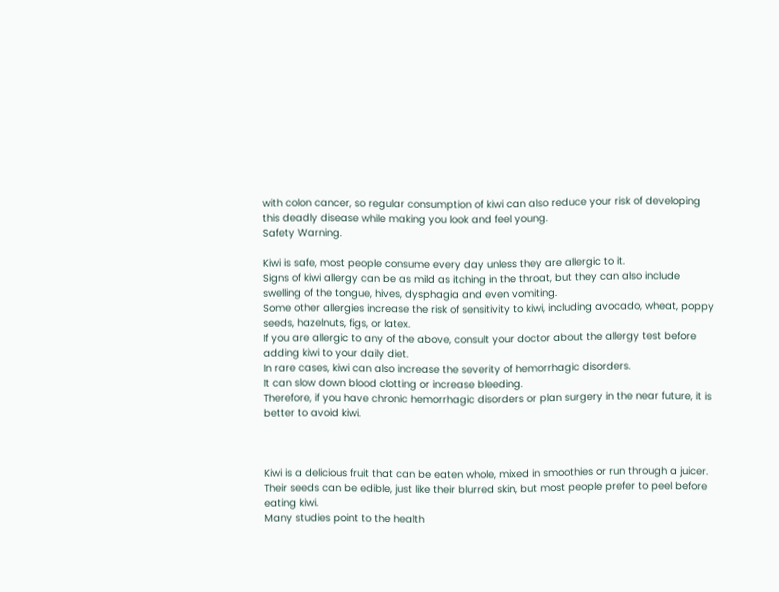with colon cancer, so regular consumption of kiwi can also reduce your risk of developing this deadly disease while making you look and feel young.
Safety Warning.

Kiwi is safe, most people consume every day unless they are allergic to it.
Signs of kiwi allergy can be as mild as itching in the throat, but they can also include swelling of the tongue, hives, dysphagia and even vomiting.
Some other allergies increase the risk of sensitivity to kiwi, including avocado, wheat, poppy seeds, hazelnuts, figs, or latex.
If you are allergic to any of the above, consult your doctor about the allergy test before adding kiwi to your daily diet.
In rare cases, kiwi can also increase the severity of hemorrhagic disorders.
It can slow down blood clotting or increase bleeding.
Therefore, if you have chronic hemorrhagic disorders or plan surgery in the near future, it is better to avoid kiwi.



Kiwi is a delicious fruit that can be eaten whole, mixed in smoothies or run through a juicer.
Their seeds can be edible, just like their blurred skin, but most people prefer to peel before eating kiwi.
Many studies point to the health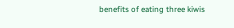benefits of eating three kiwis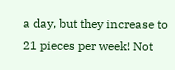a day, but they increase to 21 pieces per week! Not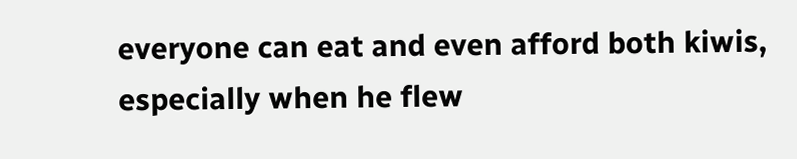everyone can eat and even afford both kiwis, especially when he flew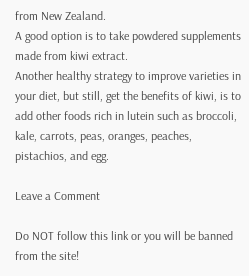from New Zealand.
A good option is to take powdered supplements made from kiwi extract.
Another healthy strategy to improve varieties in your diet, but still, get the benefits of kiwi, is to add other foods rich in lutein such as broccoli, kale, carrots, peas, oranges, peaches, pistachios, and egg.

Leave a Comment

Do NOT follow this link or you will be banned from the site!